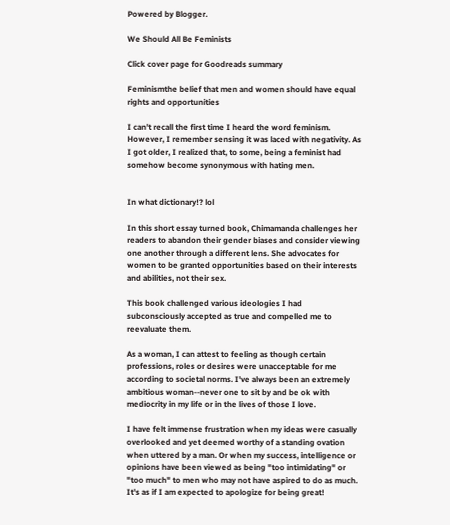Powered by Blogger.

We Should All Be Feminists

Click cover page for Goodreads summary

Feminismthe belief that men and women should have equal rights and opportunities

I can't recall the first time I heard the word feminism. However, I remember sensing it was laced with negativity. As I got older, I realized that, to some, being a feminist had somehow become synonymous with hating men.


In what dictionary!? lol

In this short essay turned book, Chimamanda challenges her readers to abandon their gender biases and consider viewing one another through a different lens. She advocates for women to be granted opportunities based on their interests and abilities, not their sex.

This book challenged various ideologies I had subconsciously accepted as true and compelled me to reevaluate them.

As a woman, I can attest to feeling as though certain professions, roles or desires were unacceptable for me according to societal norms. I've always been an extremely ambitious woman--never one to sit by and be ok with mediocrity in my life or in the lives of those I love.

I have felt immense frustration when my ideas were casually overlooked and yet deemed worthy of a standing ovation when uttered by a man. Or when my success, intelligence or opinions have been viewed as being "too intimidating" or "too much" to men who may not have aspired to do as much. It's as if I am expected to apologize for being great!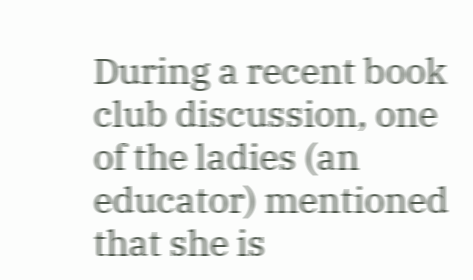During a recent book club discussion, one of the ladies (an educator) mentioned that she is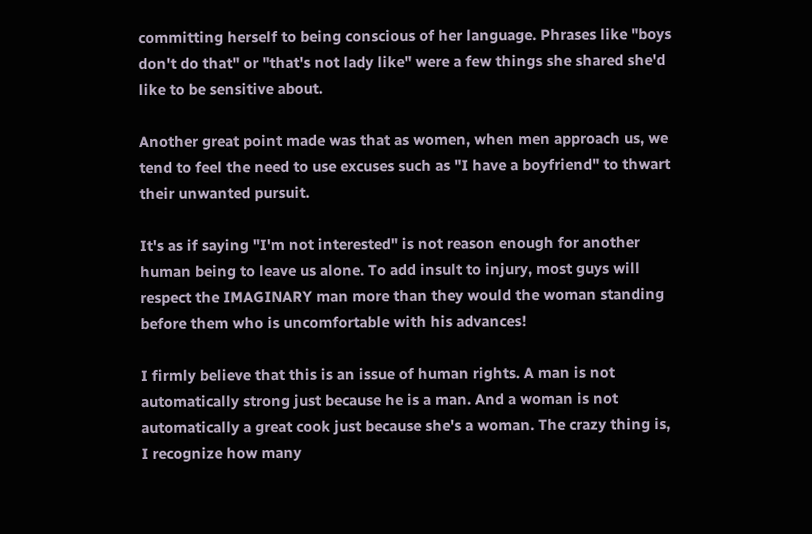committing herself to being conscious of her language. Phrases like "boys don't do that" or "that's not lady like" were a few things she shared she'd like to be sensitive about.

Another great point made was that as women, when men approach us, we tend to feel the need to use excuses such as "I have a boyfriend" to thwart their unwanted pursuit.

It's as if saying "I'm not interested" is not reason enough for another human being to leave us alone. To add insult to injury, most guys will respect the IMAGINARY man more than they would the woman standing before them who is uncomfortable with his advances!

I firmly believe that this is an issue of human rights. A man is not automatically strong just because he is a man. And a woman is not automatically a great cook just because she's a woman. The crazy thing is, I recognize how many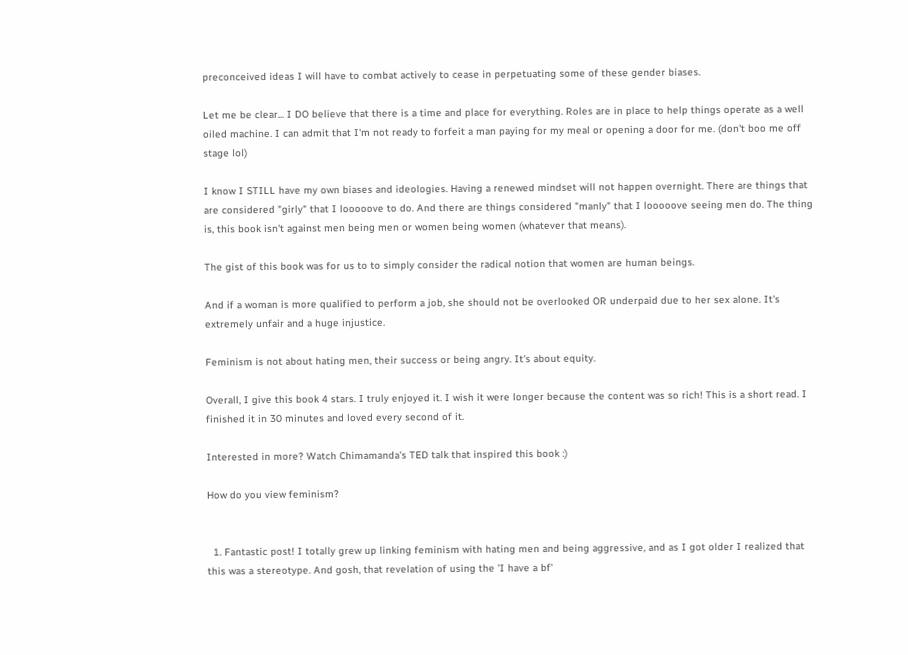preconceived ideas I will have to combat actively to cease in perpetuating some of these gender biases.

Let me be clear... I DO believe that there is a time and place for everything. Roles are in place to help things operate as a well oiled machine. I can admit that I'm not ready to forfeit a man paying for my meal or opening a door for me. (don't boo me off stage lol)

I know I STILL have my own biases and ideologies. Having a renewed mindset will not happen overnight. There are things that are considered "girly" that I looooove to do. And there are things considered "manly" that I looooove seeing men do. The thing is, this book isn't against men being men or women being women (whatever that means).

The gist of this book was for us to to simply consider the radical notion that women are human beings.

And if a woman is more qualified to perform a job, she should not be overlooked OR underpaid due to her sex alone. It's extremely unfair and a huge injustice.

Feminism is not about hating men, their success or being angry. It's about equity.

Overall, I give this book 4 stars. I truly enjoyed it. I wish it were longer because the content was so rich! This is a short read. I finished it in 30 minutes and loved every second of it.

Interested in more? Watch Chimamanda's TED talk that inspired this book :)

How do you view feminism?


  1. Fantastic post! I totally grew up linking feminism with hating men and being aggressive, and as I got older I realized that this was a stereotype. And gosh, that revelation of using the 'I have a bf'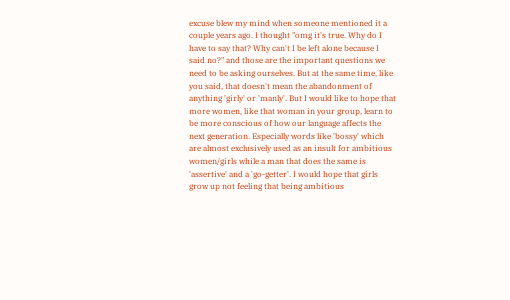excuse blew my mind when someone mentioned it a couple years ago. I thought "omg it's true. Why do I have to say that? Why can't I be left alone because I said no?" and those are the important questions we need to be asking ourselves. But at the same time, like you said, that doesn't mean the abandonment of anything 'girly' or 'manly'. But I would like to hope that more women, like that woman in your group, learn to be more conscious of how our language affects the next generation. Especially words like 'bossy' which are almost exclusively used as an insult for ambitious women/girls while a man that does the same is 'assertive' and a 'go-getter'. I would hope that girls grow up not feeling that being ambitious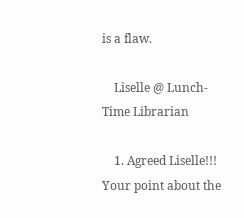is a flaw.

    Liselle @ Lunch-Time Librarian

    1. Agreed Liselle!!! Your point about the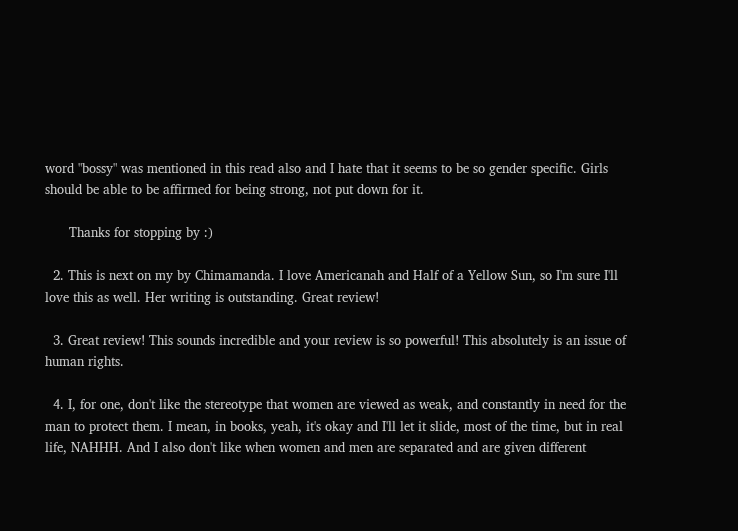word "bossy" was mentioned in this read also and I hate that it seems to be so gender specific. Girls should be able to be affirmed for being strong, not put down for it.

      Thanks for stopping by :)

  2. This is next on my by Chimamanda. I love Americanah and Half of a Yellow Sun, so I'm sure I'll love this as well. Her writing is outstanding. Great review!

  3. Great review! This sounds incredible and your review is so powerful! This absolutely is an issue of human rights.

  4. I, for one, don't like the stereotype that women are viewed as weak, and constantly in need for the man to protect them. I mean, in books, yeah, it's okay and I'll let it slide, most of the time, but in real life, NAHHH. And I also don't like when women and men are separated and are given different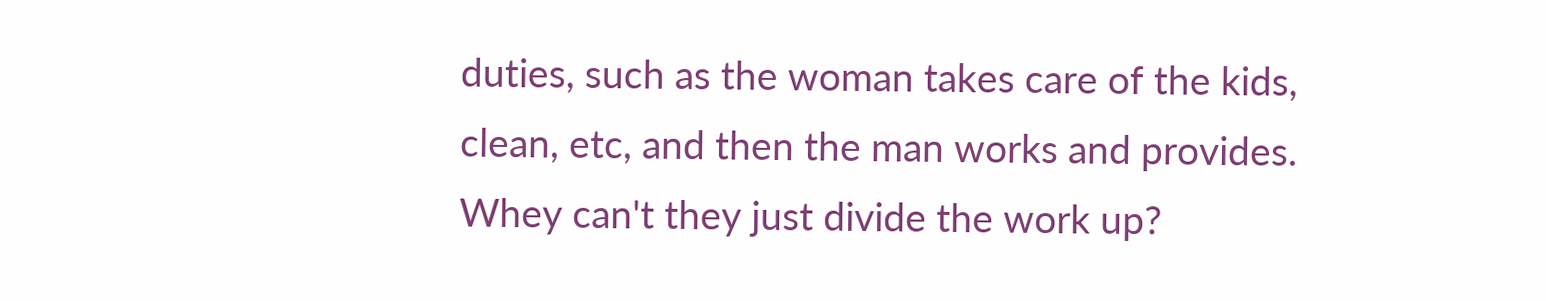duties, such as the woman takes care of the kids, clean, etc, and then the man works and provides. Whey can't they just divide the work up?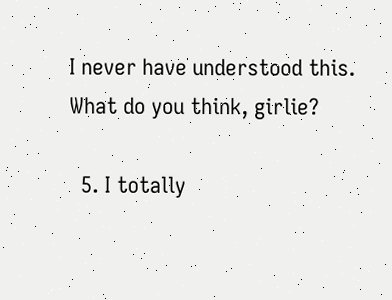I never have understood this. What do you think, girlie?

  5. I totally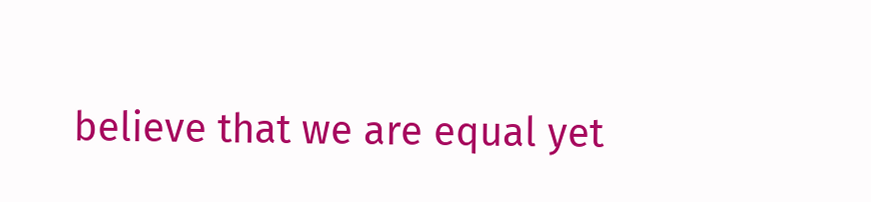believe that we are equal yet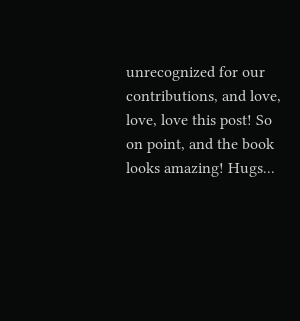unrecognized for our contributions, and love, love, love this post! So on point, and the book looks amazing! Hugs...